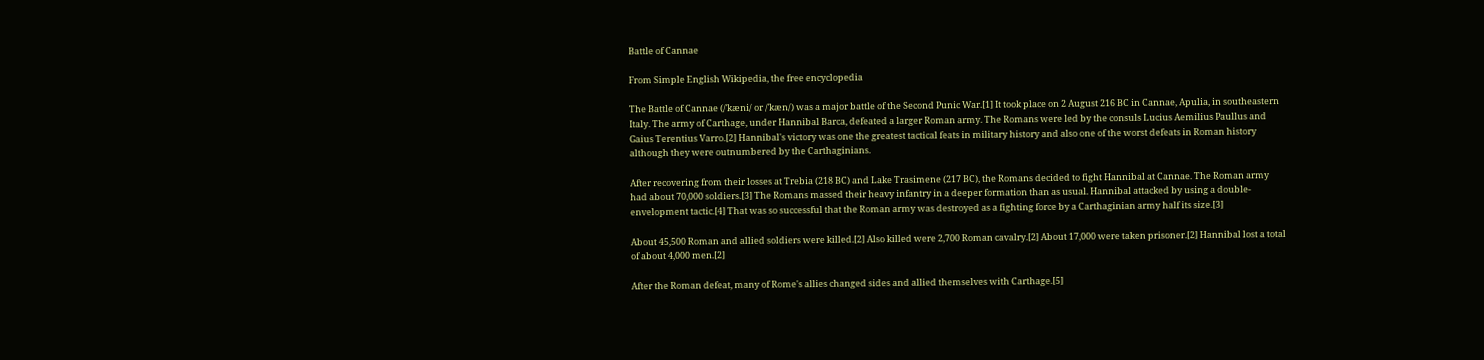Battle of Cannae

From Simple English Wikipedia, the free encyclopedia

The Battle of Cannae (/ˈkæni/ or /ˈkæn/) was a major battle of the Second Punic War.[1] It took place on 2 August 216 BC in Cannae, Apulia, in southeastern Italy. The army of Carthage, under Hannibal Barca, defeated a larger Roman army. The Romans were led by the consuls Lucius Aemilius Paullus and Gaius Terentius Varro.[2] Hannibal's victory was one the greatest tactical feats in military history and also one of the worst defeats in Roman history although they were outnumbered by the Carthaginians.

After recovering from their losses at Trebia (218 BC) and Lake Trasimene (217 BC), the Romans decided to fight Hannibal at Cannae. The Roman army had about 70,000 soldiers.[3] The Romans massed their heavy infantry in a deeper formation than as usual. Hannibal attacked by using a double-envelopment tactic.[4] That was so successful that the Roman army was destroyed as a fighting force by a Carthaginian army half its size.[3]

About 45,500 Roman and allied soldiers were killed.[2] Also killed were 2,700 Roman cavalry.[2] About 17,000 were taken prisoner.[2] Hannibal lost a total of about 4,000 men.[2]

After the Roman defeat, many of Rome's allies changed sides and allied themselves with Carthage.[5]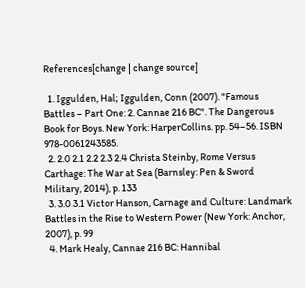References[change | change source]

  1. Iggulden, Hal; Iggulden, Conn (2007). "Famous Battles – Part One: 2. Cannae 216 BC". The Dangerous Book for Boys. New York: HarperCollins. pp. 54–56. ISBN 978-0061243585.
  2. 2.0 2.1 2.2 2.3 2.4 Christa Steinby, Rome Versus Carthage: The War at Sea (Barnsley: Pen & Sword Military, 2014), p. 133
  3. 3.0 3.1 Victor Hanson, Carnage and Culture: Landmark Battles in the Rise to Western Power (New York: Anchor, 2007), p. 99
  4. Mark Healy, Cannae 216 BC: Hannibal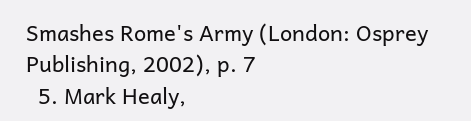Smashes Rome's Army (London: Osprey Publishing, 2002), p. 7
  5. Mark Healy,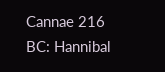Cannae 216 BC: Hannibal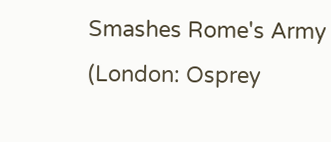Smashes Rome's Army (London: Osprey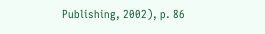Publishing, 2002), p. 86